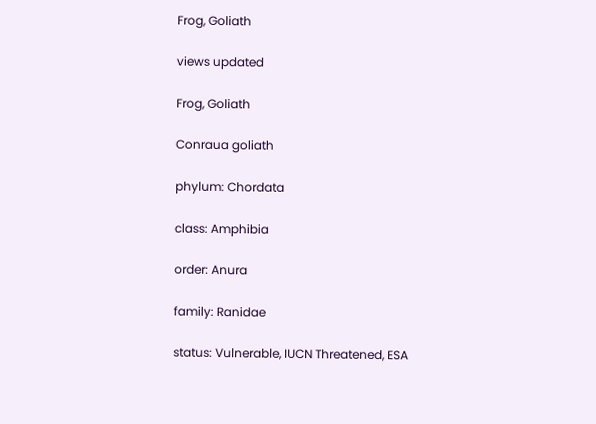Frog, Goliath

views updated

Frog, Goliath

Conraua goliath

phylum: Chordata

class: Amphibia

order: Anura

family: Ranidae

status: Vulnerable, IUCN Threatened, ESA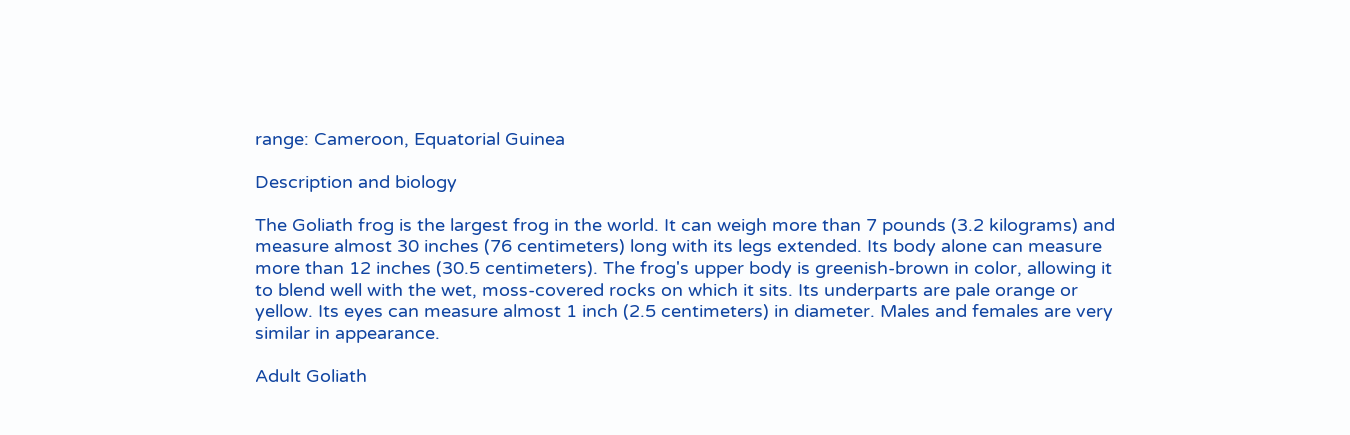range: Cameroon, Equatorial Guinea

Description and biology

The Goliath frog is the largest frog in the world. It can weigh more than 7 pounds (3.2 kilograms) and measure almost 30 inches (76 centimeters) long with its legs extended. Its body alone can measure more than 12 inches (30.5 centimeters). The frog's upper body is greenish-brown in color, allowing it to blend well with the wet, moss-covered rocks on which it sits. Its underparts are pale orange or yellow. Its eyes can measure almost 1 inch (2.5 centimeters) in diameter. Males and females are very similar in appearance.

Adult Goliath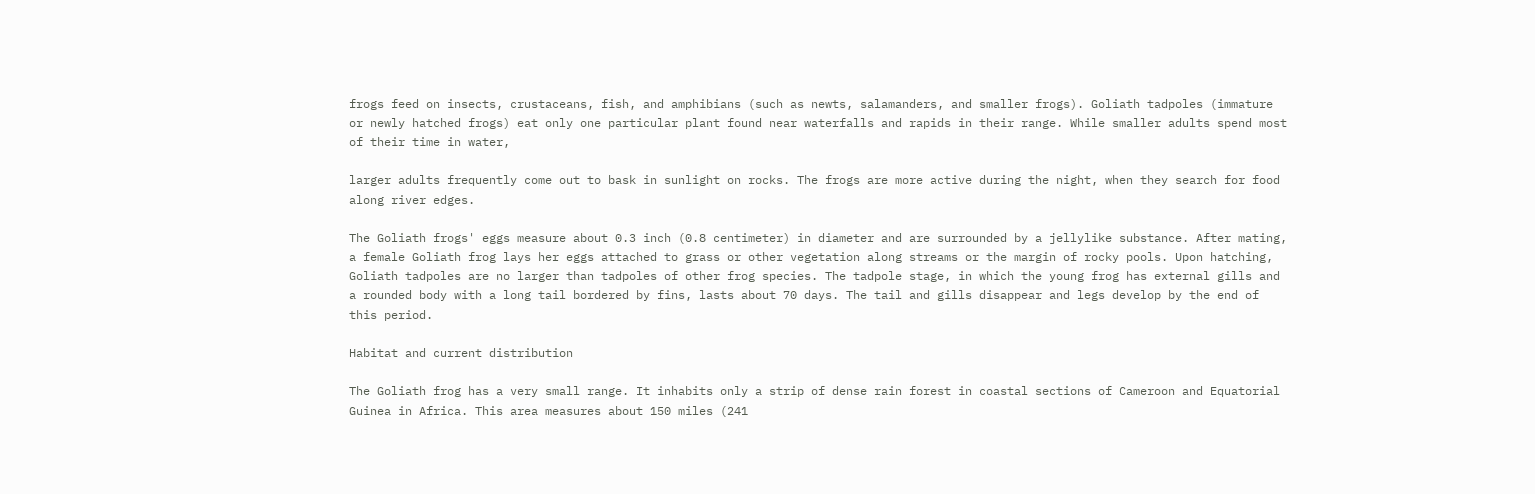frogs feed on insects, crustaceans, fish, and amphibians (such as newts, salamanders, and smaller frogs). Goliath tadpoles (immature or newly hatched frogs) eat only one particular plant found near waterfalls and rapids in their range. While smaller adults spend most of their time in water,

larger adults frequently come out to bask in sunlight on rocks. The frogs are more active during the night, when they search for food along river edges.

The Goliath frogs' eggs measure about 0.3 inch (0.8 centimeter) in diameter and are surrounded by a jellylike substance. After mating, a female Goliath frog lays her eggs attached to grass or other vegetation along streams or the margin of rocky pools. Upon hatching, Goliath tadpoles are no larger than tadpoles of other frog species. The tadpole stage, in which the young frog has external gills and a rounded body with a long tail bordered by fins, lasts about 70 days. The tail and gills disappear and legs develop by the end of this period.

Habitat and current distribution

The Goliath frog has a very small range. It inhabits only a strip of dense rain forest in coastal sections of Cameroon and Equatorial Guinea in Africa. This area measures about 150 miles (241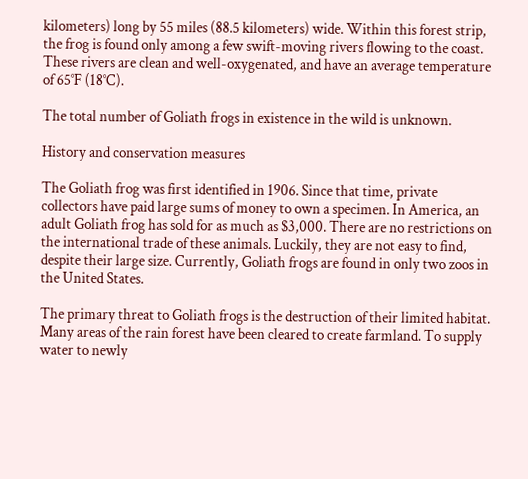kilometers) long by 55 miles (88.5 kilometers) wide. Within this forest strip, the frog is found only among a few swift-moving rivers flowing to the coast. These rivers are clean and well-oxygenated, and have an average temperature of 65°F (18°C).

The total number of Goliath frogs in existence in the wild is unknown.

History and conservation measures

The Goliath frog was first identified in 1906. Since that time, private collectors have paid large sums of money to own a specimen. In America, an adult Goliath frog has sold for as much as $3,000. There are no restrictions on the international trade of these animals. Luckily, they are not easy to find, despite their large size. Currently, Goliath frogs are found in only two zoos in the United States.

The primary threat to Goliath frogs is the destruction of their limited habitat. Many areas of the rain forest have been cleared to create farmland. To supply water to newly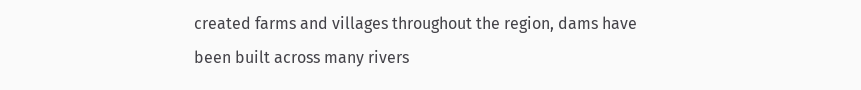created farms and villages throughout the region, dams have been built across many rivers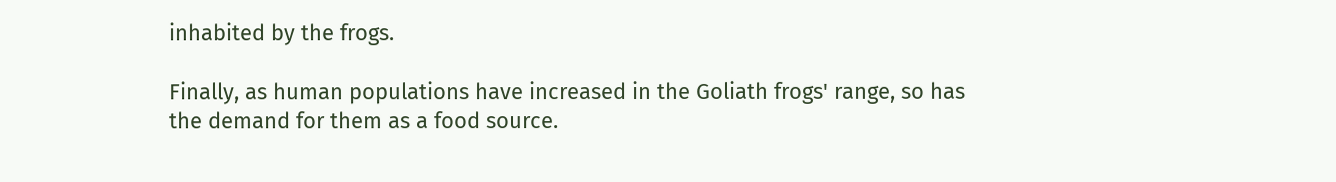inhabited by the frogs.

Finally, as human populations have increased in the Goliath frogs' range, so has the demand for them as a food source.